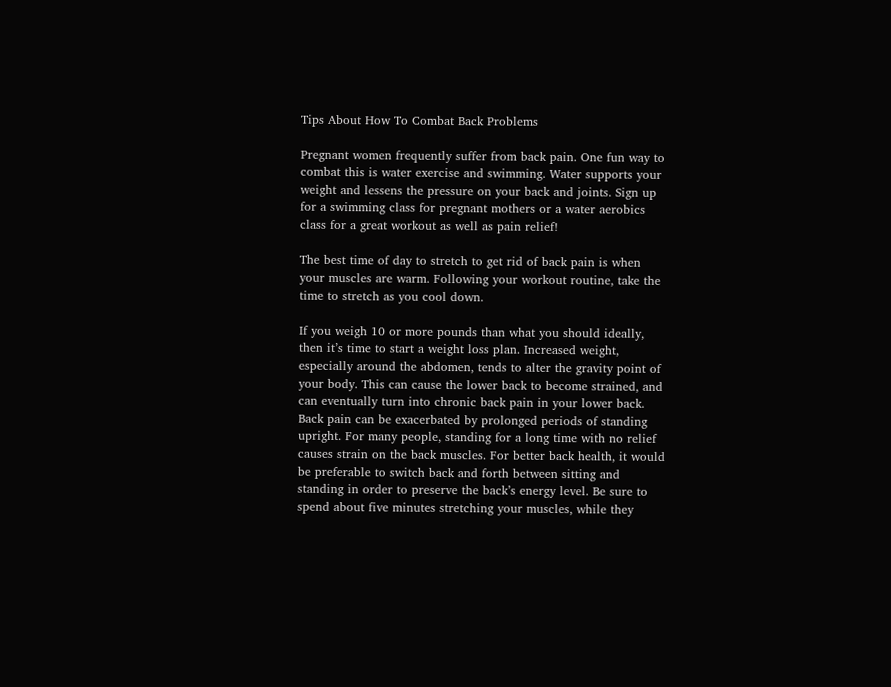Tips About How To Combat Back Problems

Pregnant women frequently suffer from back pain. One fun way to combat this is water exercise and swimming. Water supports your weight and lessens the pressure on your back and joints. Sign up for a swimming class for pregnant mothers or a water aerobics class for a great workout as well as pain relief!

The best time of day to stretch to get rid of back pain is when your muscles are warm. Following your workout routine, take the time to stretch as you cool down.

If you weigh 10 or more pounds than what you should ideally, then it’s time to start a weight loss plan. Increased weight, especially around the abdomen, tends to alter the gravity point of your body. This can cause the lower back to become strained, and can eventually turn into chronic back pain in your lower back. Back pain can be exacerbated by prolonged periods of standing upright. For many people, standing for a long time with no relief causes strain on the back muscles. For better back health, it would be preferable to switch back and forth between sitting and standing in order to preserve the back’s energy level. Be sure to spend about five minutes stretching your muscles, while they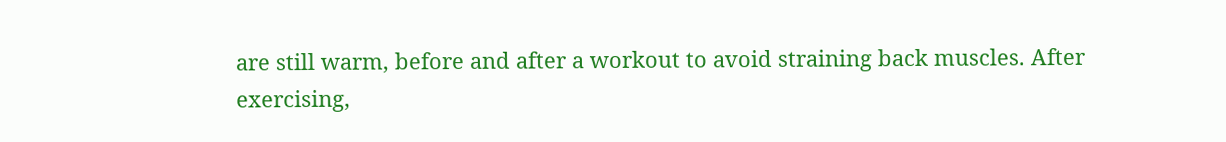are still warm, before and after a workout to avoid straining back muscles. After exercising,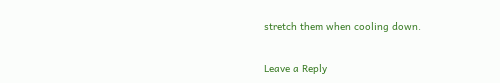stretch them when cooling down.

Leave a Reply